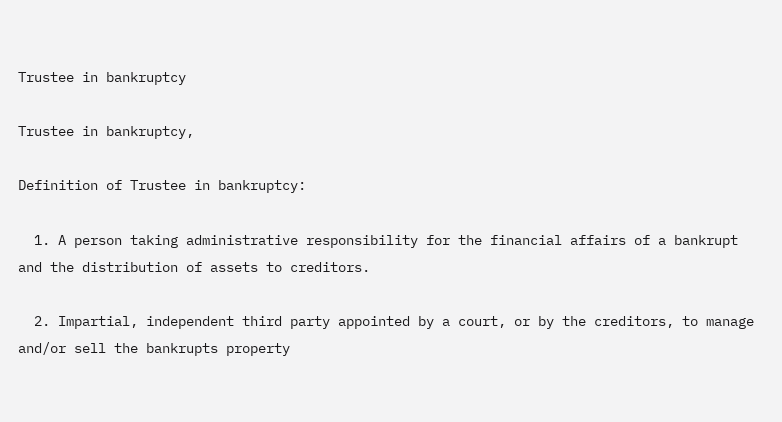Trustee in bankruptcy

Trustee in bankruptcy,

Definition of Trustee in bankruptcy:

  1. A person taking administrative responsibility for the financial affairs of a bankrupt and the distribution of assets to creditors.

  2. Impartial, independent third party appointed by a court, or by the creditors, to manage and/or sell the bankrupts property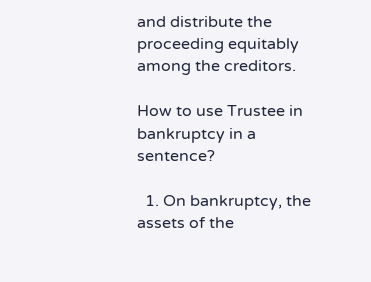and distribute the proceeding equitably among the creditors.

How to use Trustee in bankruptcy in a sentence?

  1. On bankruptcy, the assets of the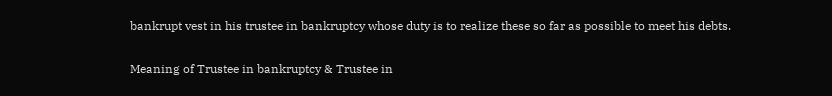bankrupt vest in his trustee in bankruptcy whose duty is to realize these so far as possible to meet his debts.

Meaning of Trustee in bankruptcy & Trustee in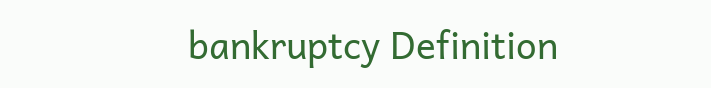bankruptcy Definition